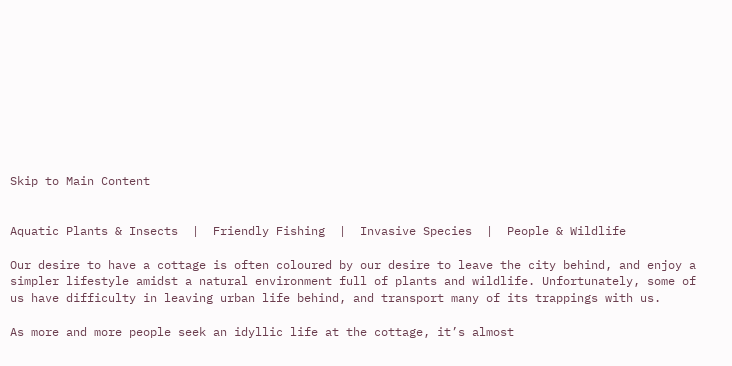Skip to Main Content


Aquatic Plants & Insects  |  Friendly Fishing  |  Invasive Species  |  People & Wildlife

Our desire to have a cottage is often coloured by our desire to leave the city behind, and enjoy a simpler lifestyle amidst a natural environment full of plants and wildlife. Unfortunately, some of us have difficulty in leaving urban life behind, and transport many of its trappings with us.

As more and more people seek an idyllic life at the cottage, it’s almost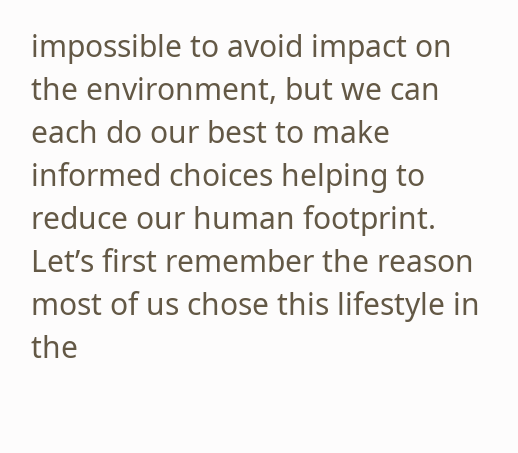impossible to avoid impact on the environment, but we can each do our best to make informed choices helping to reduce our human footprint. Let’s first remember the reason most of us chose this lifestyle in the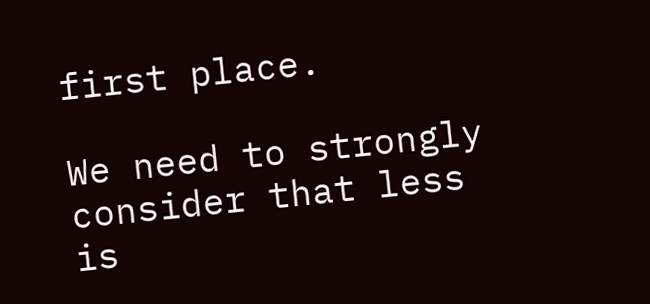first place.

We need to strongly consider that less is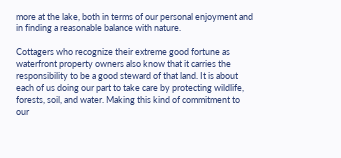more at the lake, both in terms of our personal enjoyment and in finding a reasonable balance with nature.

Cottagers who recognize their extreme good fortune as waterfront property owners also know that it carries the responsibility to be a good steward of that land. It is about each of us doing our part to take care by protecting wildlife, forests, soil, and water. Making this kind of commitment to our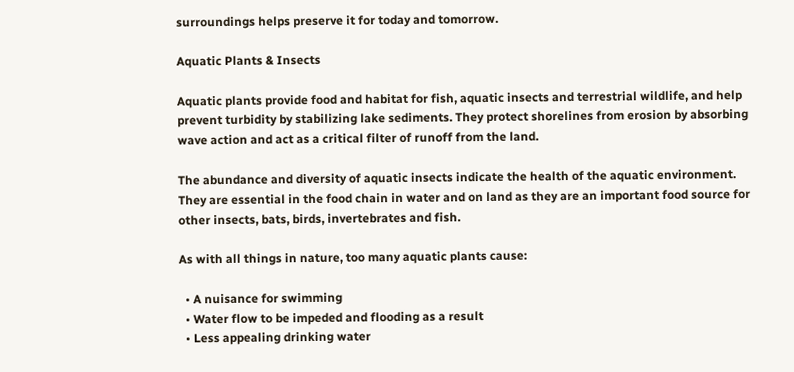surroundings helps preserve it for today and tomorrow.

Aquatic Plants & Insects

Aquatic plants provide food and habitat for fish, aquatic insects and terrestrial wildlife, and help prevent turbidity by stabilizing lake sediments. They protect shorelines from erosion by absorbing wave action and act as a critical filter of runoff from the land.

The abundance and diversity of aquatic insects indicate the health of the aquatic environment. They are essential in the food chain in water and on land as they are an important food source for other insects, bats, birds, invertebrates and fish.

As with all things in nature, too many aquatic plants cause:

  • A nuisance for swimming
  • Water flow to be impeded and flooding as a result
  • Less appealing drinking water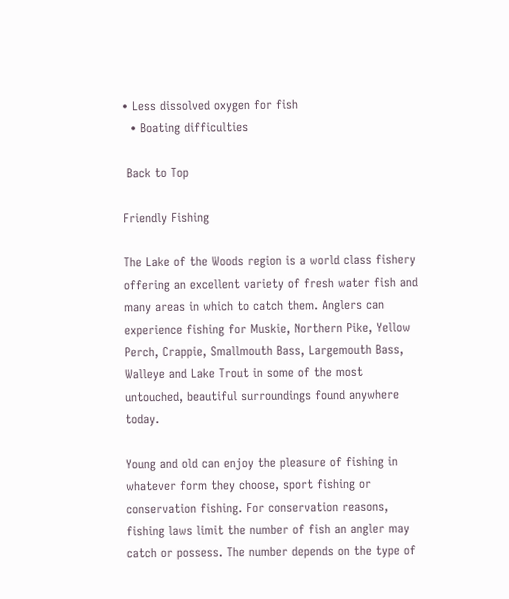• Less dissolved oxygen for fish
  • Boating difficulties

 Back to Top

Friendly Fishing

The Lake of the Woods region is a world class fishery offering an excellent variety of fresh water fish and many areas in which to catch them. Anglers can experience fishing for Muskie, Northern Pike, Yellow Perch, Crappie, Smallmouth Bass, Largemouth Bass, Walleye and Lake Trout in some of the most untouched, beautiful surroundings found anywhere today.

Young and old can enjoy the pleasure of fishing in whatever form they choose, sport fishing or conservation fishing. For conservation reasons, fishing laws limit the number of fish an angler may catch or possess. The number depends on the type of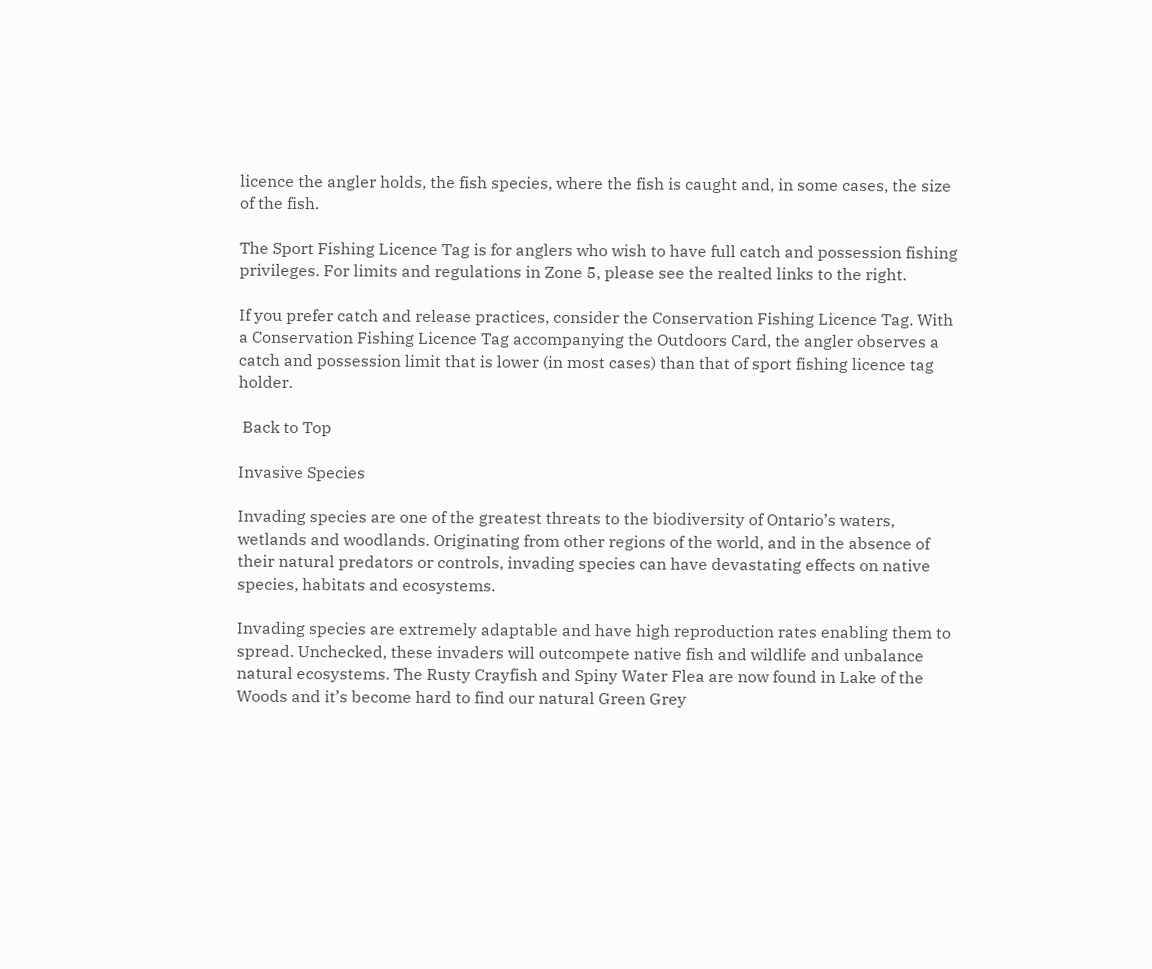licence the angler holds, the fish species, where the fish is caught and, in some cases, the size of the fish.

The Sport Fishing Licence Tag is for anglers who wish to have full catch and possession fishing privileges. For limits and regulations in Zone 5, please see the realted links to the right.

If you prefer catch and release practices, consider the Conservation Fishing Licence Tag. With a Conservation Fishing Licence Tag accompanying the Outdoors Card, the angler observes a catch and possession limit that is lower (in most cases) than that of sport fishing licence tag holder.

 Back to Top

Invasive Species

Invading species are one of the greatest threats to the biodiversity of Ontario’s waters, wetlands and woodlands. Originating from other regions of the world, and in the absence of their natural predators or controls, invading species can have devastating effects on native species, habitats and ecosystems.

Invading species are extremely adaptable and have high reproduction rates enabling them to spread. Unchecked, these invaders will outcompete native fish and wildlife and unbalance natural ecosystems. The Rusty Crayfish and Spiny Water Flea are now found in Lake of the Woods and it’s become hard to find our natural Green Grey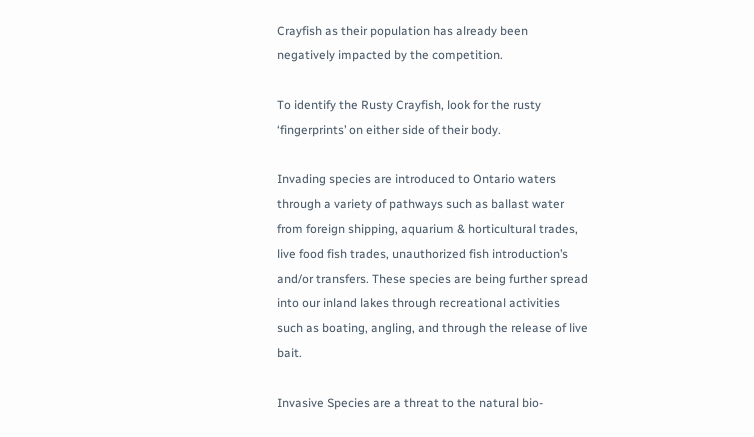Crayfish as their population has already been negatively impacted by the competition.

To identify the Rusty Crayfish, look for the rusty ‘fingerprints’ on either side of their body.

Invading species are introduced to Ontario waters through a variety of pathways such as ballast water from foreign shipping, aquarium & horticultural trades, live food fish trades, unauthorized fish introduction’s and/or transfers. These species are being further spread into our inland lakes through recreational activities such as boating, angling, and through the release of live bait.

Invasive Species are a threat to the natural bio-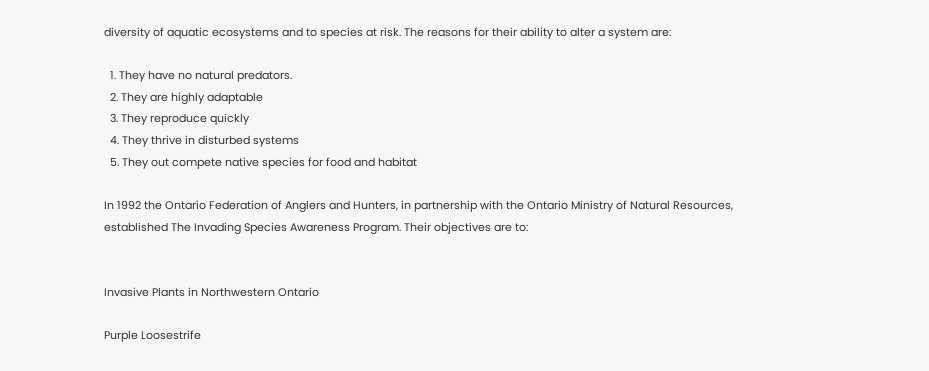diversity of aquatic ecosystems and to species at risk. The reasons for their ability to alter a system are:

  1. They have no natural predators.
  2. They are highly adaptable
  3. They reproduce quickly
  4. They thrive in disturbed systems
  5. They out compete native species for food and habitat

In 1992 the Ontario Federation of Anglers and Hunters, in partnership with the Ontario Ministry of Natural Resources, established The Invading Species Awareness Program. Their objectives are to:


Invasive Plants in Northwestern Ontario

Purple Loosestrife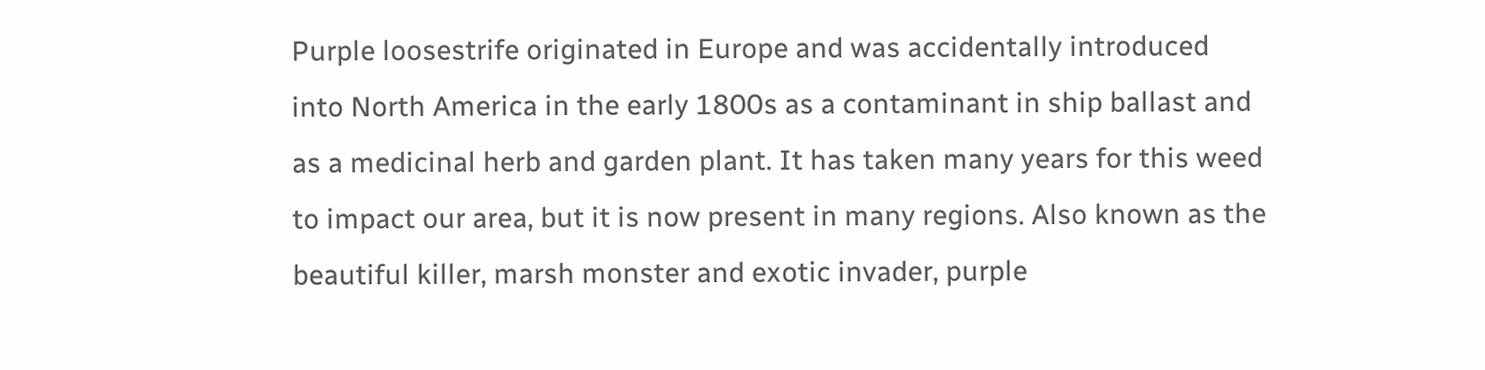Purple loosestrife originated in Europe and was accidentally introduced into North America in the early 1800s as a contaminant in ship ballast and as a medicinal herb and garden plant. It has taken many years for this weed to impact our area, but it is now present in many regions. Also known as the beautiful killer, marsh monster and exotic invader, purple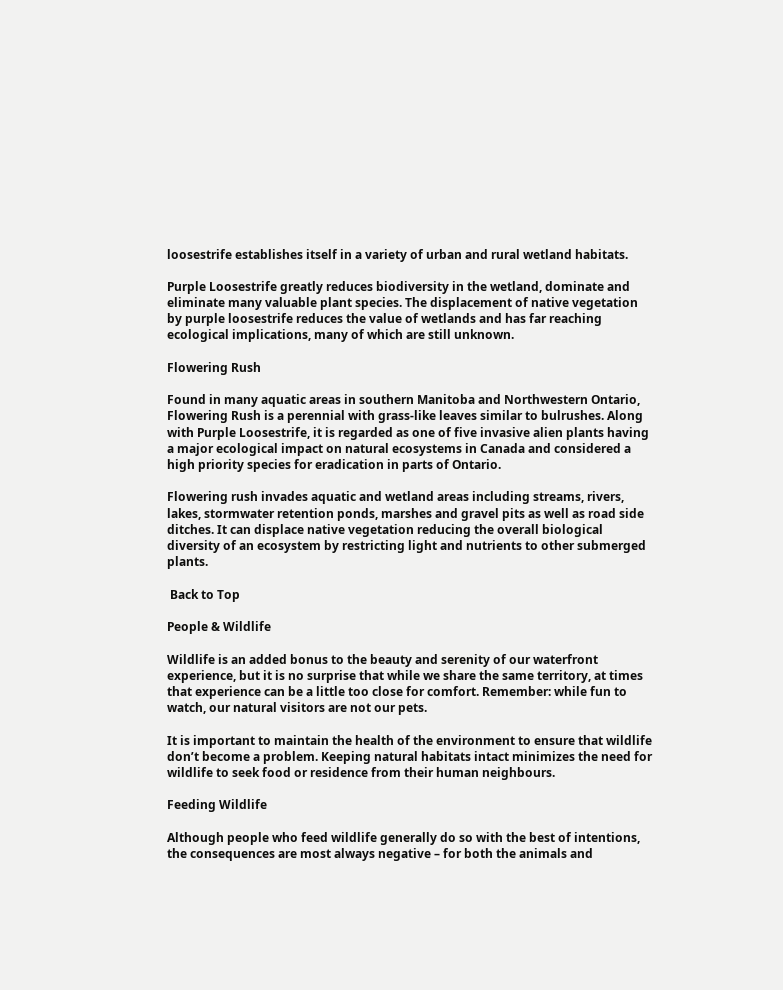loosestrife establishes itself in a variety of urban and rural wetland habitats.

Purple Loosestrife greatly reduces biodiversity in the wetland, dominate and eliminate many valuable plant species. The displacement of native vegetation by purple loosestrife reduces the value of wetlands and has far reaching ecological implications, many of which are still unknown.

Flowering Rush

Found in many aquatic areas in southern Manitoba and Northwestern Ontario, Flowering Rush is a perennial with grass-like leaves similar to bulrushes. Along with Purple Loosestrife, it is regarded as one of five invasive alien plants having a major ecological impact on natural ecosystems in Canada and considered a high priority species for eradication in parts of Ontario.

Flowering rush invades aquatic and wetland areas including streams, rivers, lakes, stormwater retention ponds, marshes and gravel pits as well as road side ditches. It can displace native vegetation reducing the overall biological diversity of an ecosystem by restricting light and nutrients to other submerged plants.

 Back to Top

People & Wildlife

Wildlife is an added bonus to the beauty and serenity of our waterfront experience, but it is no surprise that while we share the same territory, at times that experience can be a little too close for comfort. Remember: while fun to watch, our natural visitors are not our pets.

It is important to maintain the health of the environment to ensure that wildlife don’t become a problem. Keeping natural habitats intact minimizes the need for wildlife to seek food or residence from their human neighbours.

Feeding Wildlife

Although people who feed wildlife generally do so with the best of intentions, the consequences are most always negative – for both the animals and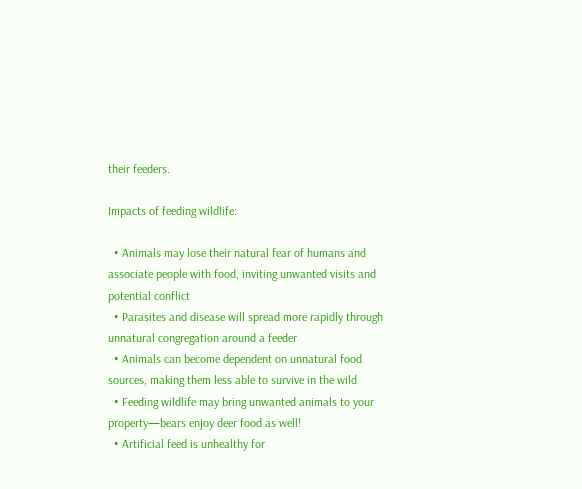their feeders.

Impacts of feeding wildlife:

  • Animals may lose their natural fear of humans and associate people with food, inviting unwanted visits and potential conflict
  • Parasites and disease will spread more rapidly through unnatural congregation around a feeder
  • Animals can become dependent on unnatural food sources, making them less able to survive in the wild
  • Feeding wildlife may bring unwanted animals to your property—bears enjoy deer food as well!
  • Artificial feed is unhealthy for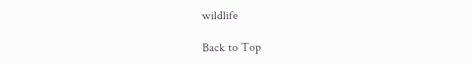wildlife

Back to Top